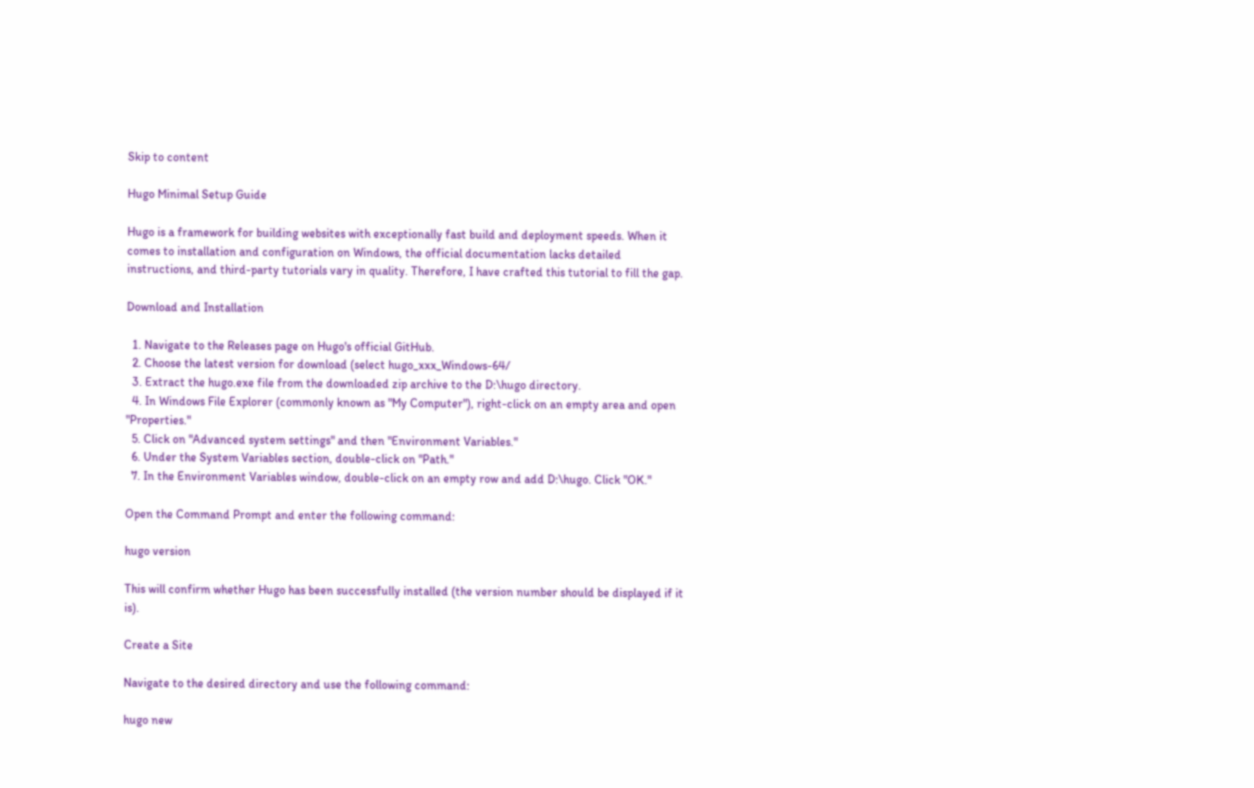Skip to content

Hugo Minimal Setup Guide

Hugo is a framework for building websites with exceptionally fast build and deployment speeds. When it comes to installation and configuration on Windows, the official documentation lacks detailed instructions, and third-party tutorials vary in quality. Therefore, I have crafted this tutorial to fill the gap.

Download and Installation

  1. Navigate to the Releases page on Hugo's official GitHub.
  2. Choose the latest version for download (select hugo_xxx_Windows-64/
  3. Extract the hugo.exe file from the downloaded zip archive to the D:\hugo directory.
  4. In Windows File Explorer (commonly known as "My Computer"), right-click on an empty area and open "Properties."
  5. Click on "Advanced system settings" and then "Environment Variables."
  6. Under the System Variables section, double-click on "Path."
  7. In the Environment Variables window, double-click on an empty row and add D:\hugo. Click "OK."

Open the Command Prompt and enter the following command:

hugo version

This will confirm whether Hugo has been successfully installed (the version number should be displayed if it is).

Create a Site

Navigate to the desired directory and use the following command:

hugo new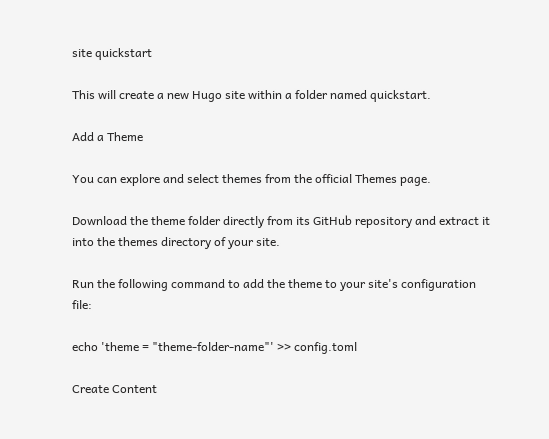site quickstart

This will create a new Hugo site within a folder named quickstart.

Add a Theme

You can explore and select themes from the official Themes page.

Download the theme folder directly from its GitHub repository and extract it into the themes directory of your site.

Run the following command to add the theme to your site's configuration file:

echo 'theme = "theme-folder-name"' >> config.toml

Create Content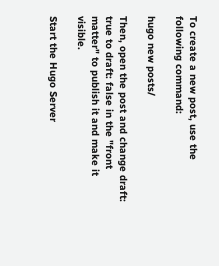To create a new post, use the following command:

hugo new posts/

Then, open the post and change draft: true to draft: false in the "front matter" to publish it and make it visible.

Start the Hugo Server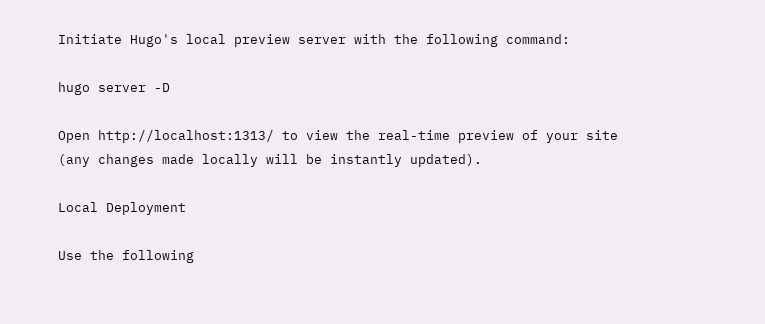Initiate Hugo's local preview server with the following command:

hugo server -D

Open http://localhost:1313/ to view the real-time preview of your site (any changes made locally will be instantly updated).

Local Deployment

Use the following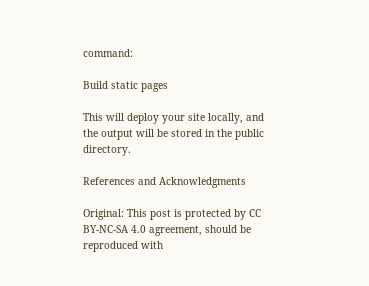command:

Build static pages

This will deploy your site locally, and the output will be stored in the public directory.

References and Acknowledgments

Original: This post is protected by CC BY-NC-SA 4.0 agreement, should be reproduced with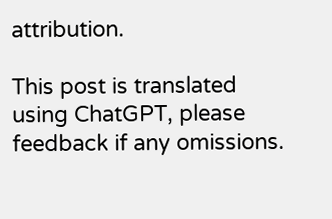attribution.

This post is translated using ChatGPT, please feedback if any omissions.